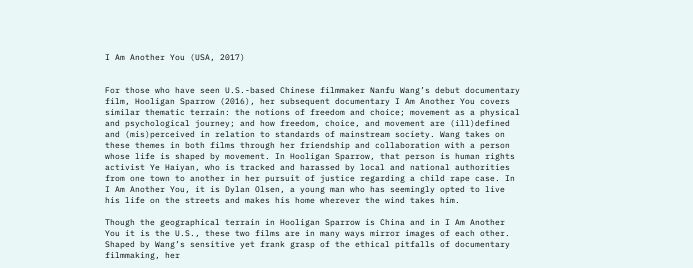I Am Another You (USA, 2017)


For those who have seen U.S.-based Chinese filmmaker Nanfu Wang’s debut documentary film, Hooligan Sparrow (2016), her subsequent documentary I Am Another You covers similar thematic terrain: the notions of freedom and choice; movement as a physical and psychological journey; and how freedom, choice, and movement are (ill)defined and (mis)perceived in relation to standards of mainstream society. Wang takes on these themes in both films through her friendship and collaboration with a person whose life is shaped by movement. In Hooligan Sparrow, that person is human rights activist Ye Haiyan, who is tracked and harassed by local and national authorities from one town to another in her pursuit of justice regarding a child rape case. In I Am Another You, it is Dylan Olsen, a young man who has seemingly opted to live his life on the streets and makes his home wherever the wind takes him.

Though the geographical terrain in Hooligan Sparrow is China and in I Am Another You it is the U.S., these two films are in many ways mirror images of each other. Shaped by Wang’s sensitive yet frank grasp of the ethical pitfalls of documentary filmmaking, her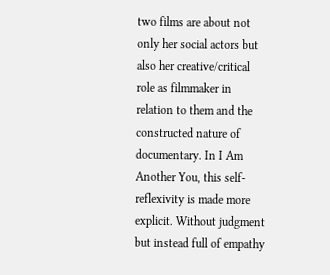two films are about not only her social actors but also her creative/critical role as filmmaker in relation to them and the constructed nature of documentary. In I Am Another You, this self-reflexivity is made more explicit. Without judgment but instead full of empathy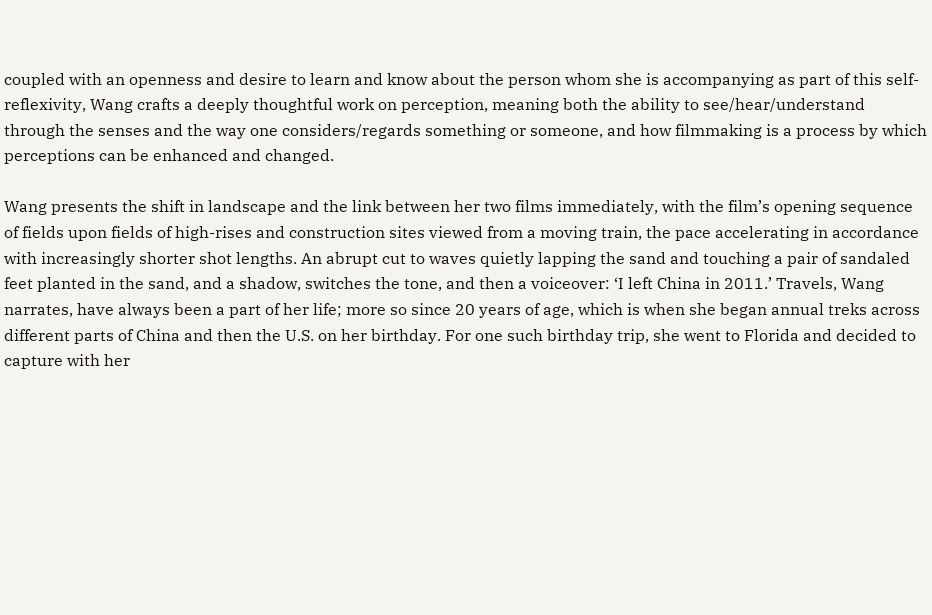coupled with an openness and desire to learn and know about the person whom she is accompanying as part of this self-reflexivity, Wang crafts a deeply thoughtful work on perception, meaning both the ability to see/hear/understand through the senses and the way one considers/regards something or someone, and how filmmaking is a process by which perceptions can be enhanced and changed.

Wang presents the shift in landscape and the link between her two films immediately, with the film’s opening sequence of fields upon fields of high-rises and construction sites viewed from a moving train, the pace accelerating in accordance with increasingly shorter shot lengths. An abrupt cut to waves quietly lapping the sand and touching a pair of sandaled feet planted in the sand, and a shadow, switches the tone, and then a voiceover: ‘I left China in 2011.’ Travels, Wang narrates, have always been a part of her life; more so since 20 years of age, which is when she began annual treks across different parts of China and then the U.S. on her birthday. For one such birthday trip, she went to Florida and decided to capture with her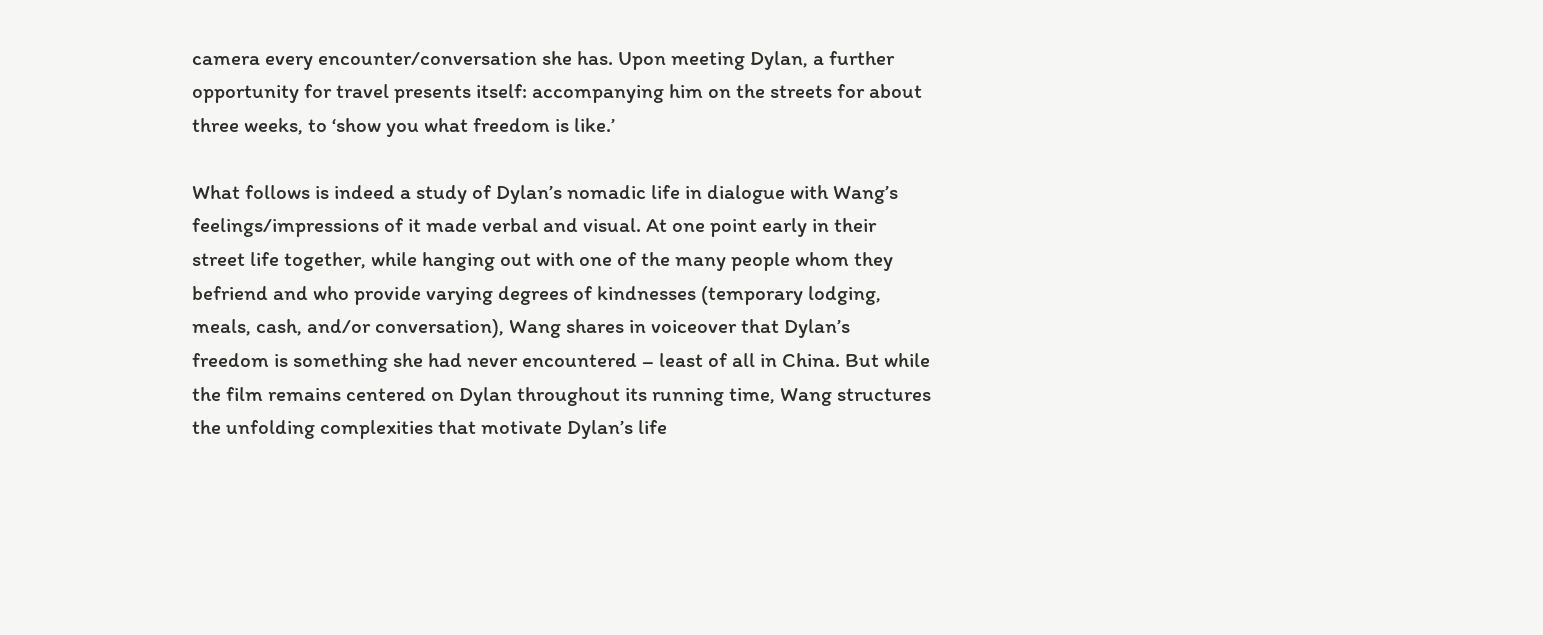camera every encounter/conversation she has. Upon meeting Dylan, a further opportunity for travel presents itself: accompanying him on the streets for about three weeks, to ‘show you what freedom is like.’

What follows is indeed a study of Dylan’s nomadic life in dialogue with Wang’s feelings/impressions of it made verbal and visual. At one point early in their street life together, while hanging out with one of the many people whom they befriend and who provide varying degrees of kindnesses (temporary lodging, meals, cash, and/or conversation), Wang shares in voiceover that Dylan’s freedom is something she had never encountered – least of all in China. But while the film remains centered on Dylan throughout its running time, Wang structures the unfolding complexities that motivate Dylan’s life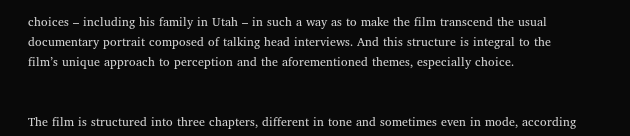choices – including his family in Utah – in such a way as to make the film transcend the usual documentary portrait composed of talking head interviews. And this structure is integral to the film’s unique approach to perception and the aforementioned themes, especially choice.


The film is structured into three chapters, different in tone and sometimes even in mode, according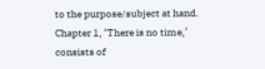to the purpose/subject at hand. Chapter 1, ‘There is no time,’ consists of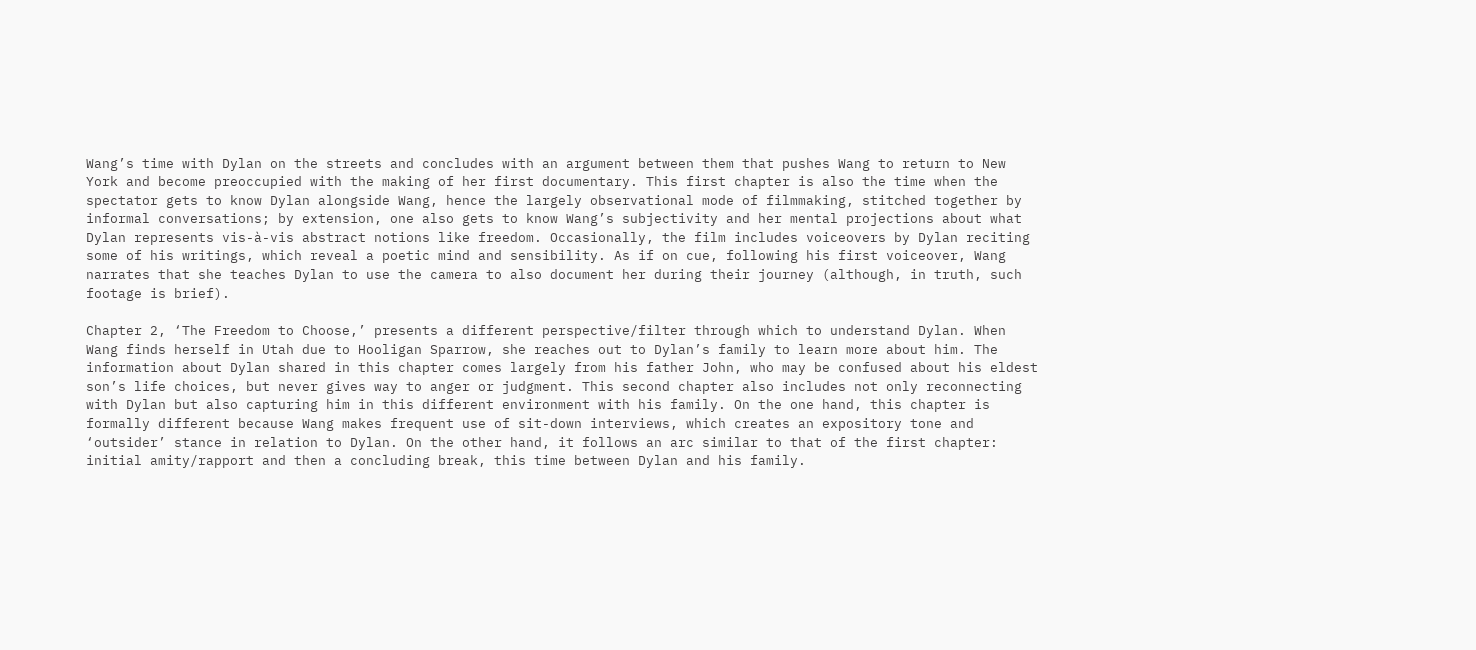Wang’s time with Dylan on the streets and concludes with an argument between them that pushes Wang to return to New York and become preoccupied with the making of her first documentary. This first chapter is also the time when the spectator gets to know Dylan alongside Wang, hence the largely observational mode of filmmaking, stitched together by informal conversations; by extension, one also gets to know Wang’s subjectivity and her mental projections about what Dylan represents vis-à-vis abstract notions like freedom. Occasionally, the film includes voiceovers by Dylan reciting some of his writings, which reveal a poetic mind and sensibility. As if on cue, following his first voiceover, Wang narrates that she teaches Dylan to use the camera to also document her during their journey (although, in truth, such footage is brief).

Chapter 2, ‘The Freedom to Choose,’ presents a different perspective/filter through which to understand Dylan. When Wang finds herself in Utah due to Hooligan Sparrow, she reaches out to Dylan’s family to learn more about him. The information about Dylan shared in this chapter comes largely from his father John, who may be confused about his eldest son’s life choices, but never gives way to anger or judgment. This second chapter also includes not only reconnecting with Dylan but also capturing him in this different environment with his family. On the one hand, this chapter is formally different because Wang makes frequent use of sit-down interviews, which creates an expository tone and ‘outsider’ stance in relation to Dylan. On the other hand, it follows an arc similar to that of the first chapter: initial amity/rapport and then a concluding break, this time between Dylan and his family.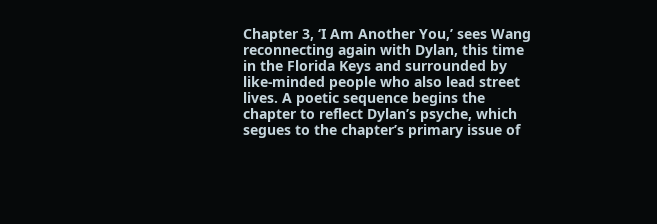Chapter 3, ‘I Am Another You,’ sees Wang reconnecting again with Dylan, this time in the Florida Keys and surrounded by like-minded people who also lead street lives. A poetic sequence begins the chapter to reflect Dylan’s psyche, which segues to the chapter’s primary issue of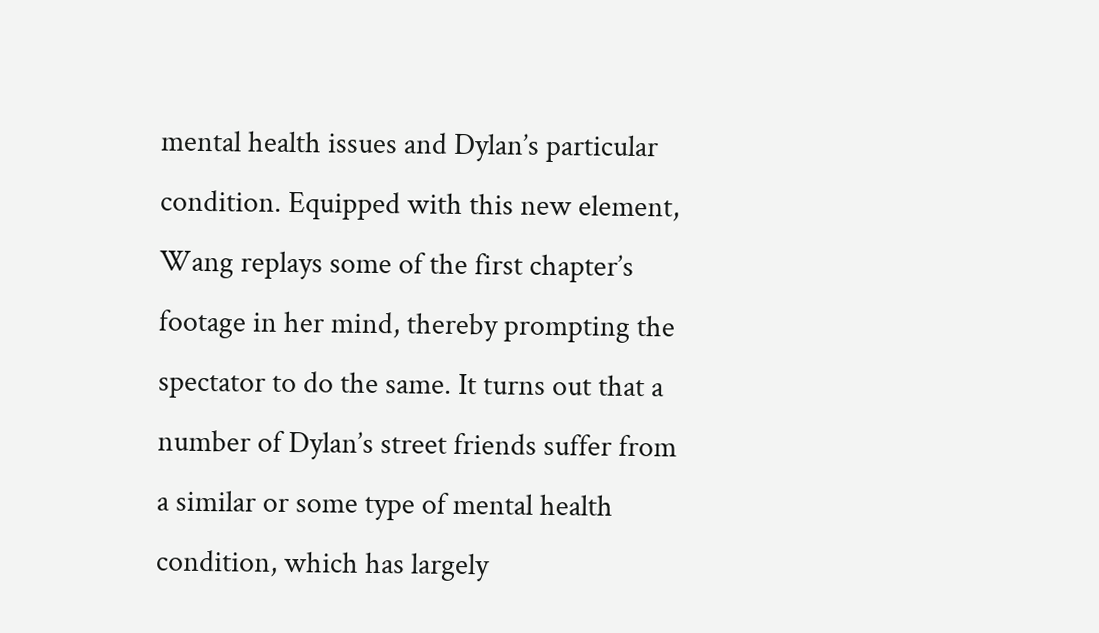mental health issues and Dylan’s particular condition. Equipped with this new element, Wang replays some of the first chapter’s footage in her mind, thereby prompting the spectator to do the same. It turns out that a number of Dylan’s street friends suffer from a similar or some type of mental health condition, which has largely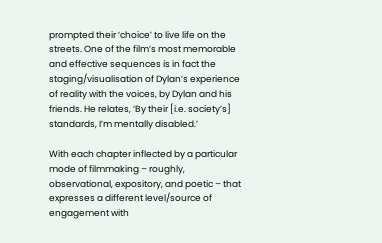prompted their ‘choice’ to live life on the streets. One of the film’s most memorable and effective sequences is in fact the staging/visualisation of Dylan’s experience of reality with the voices, by Dylan and his friends. He relates, ‘By their [i.e. society’s] standards, I’m mentally disabled.’

With each chapter inflected by a particular mode of filmmaking – roughly, observational, expository, and poetic – that expresses a different level/source of engagement with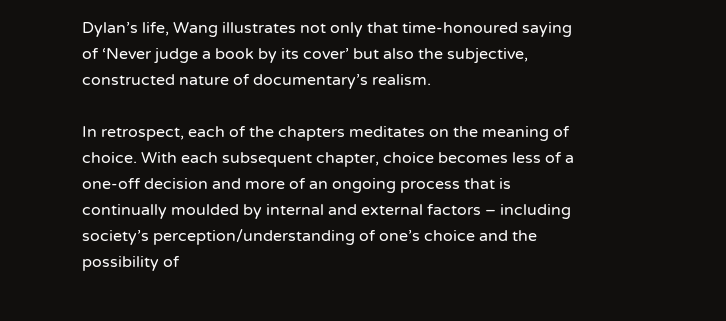Dylan’s life, Wang illustrates not only that time-honoured saying of ‘Never judge a book by its cover’ but also the subjective, constructed nature of documentary’s realism.

In retrospect, each of the chapters meditates on the meaning of choice. With each subsequent chapter, choice becomes less of a one-off decision and more of an ongoing process that is continually moulded by internal and external factors – including society’s perception/understanding of one’s choice and the possibility of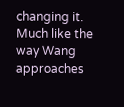changing it. Much like the way Wang approaches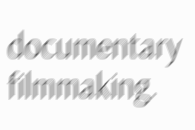documentary filmmaking.